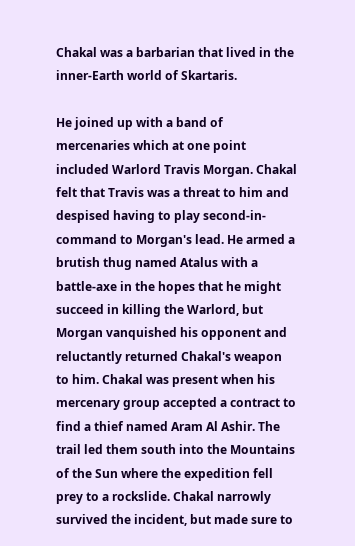Chakal was a barbarian that lived in the inner-Earth world of Skartaris.

He joined up with a band of mercenaries which at one point included Warlord Travis Morgan. Chakal felt that Travis was a threat to him and despised having to play second-in-command to Morgan's lead. He armed a brutish thug named Atalus with a battle-axe in the hopes that he might succeed in killing the Warlord, but Morgan vanquished his opponent and reluctantly returned Chakal's weapon to him. Chakal was present when his mercenary group accepted a contract to find a thief named Aram Al Ashir. The trail led them south into the Mountains of the Sun where the expedition fell prey to a rockslide. Chakal narrowly survived the incident, but made sure to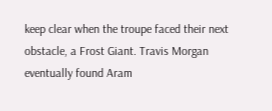keep clear when the troupe faced their next obstacle, a Frost Giant. Travis Morgan eventually found Aram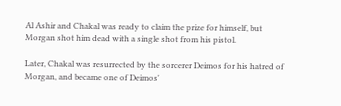Al Ashir and Chakal was ready to claim the prize for himself, but Morgan shot him dead with a single shot from his pistol.

Later, Chakal was resurrected by the sorcerer Deimos for his hatred of Morgan, and became one of Deimos'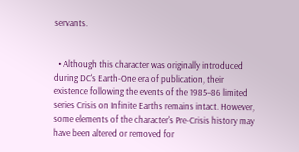servants.


  • Although this character was originally introduced during DC's Earth-One era of publication, their existence following the events of the 1985–86 limited series Crisis on Infinite Earths remains intact. However, some elements of the character's Pre-Crisis history may have been altered or removed for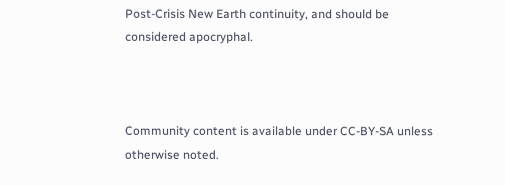Post-Crisis New Earth continuity, and should be considered apocryphal.



Community content is available under CC-BY-SA unless otherwise noted.